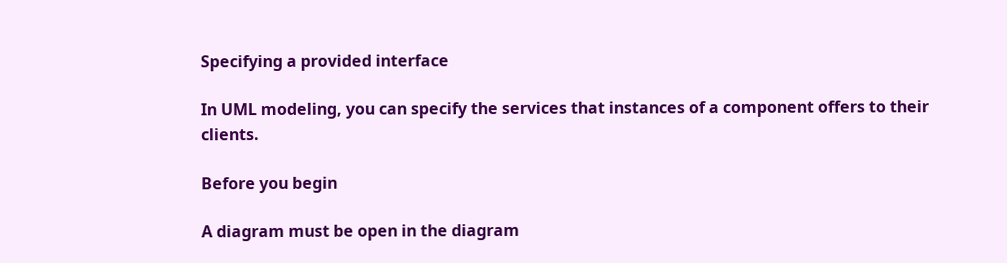Specifying a provided interface

In UML modeling, you can specify the services that instances of a component offers to their clients.

Before you begin

A diagram must be open in the diagram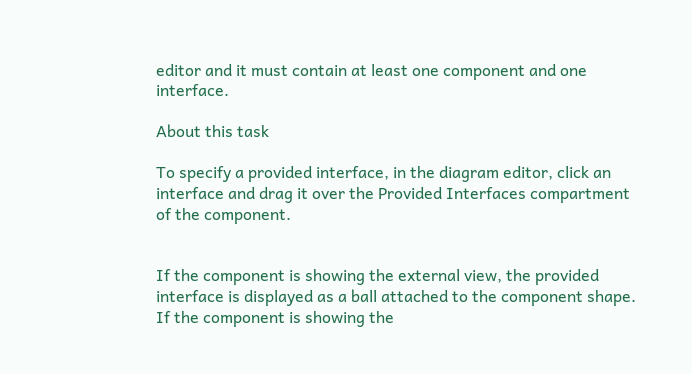editor and it must contain at least one component and one interface.

About this task

To specify a provided interface, in the diagram editor, click an interface and drag it over the Provided Interfaces compartment of the component.


If the component is showing the external view, the provided interface is displayed as a ball attached to the component shape. If the component is showing the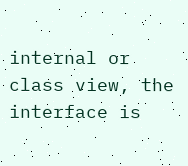internal or class view, the interface is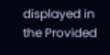displayed in the Provided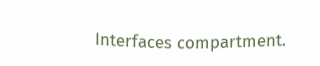Interfaces compartment.